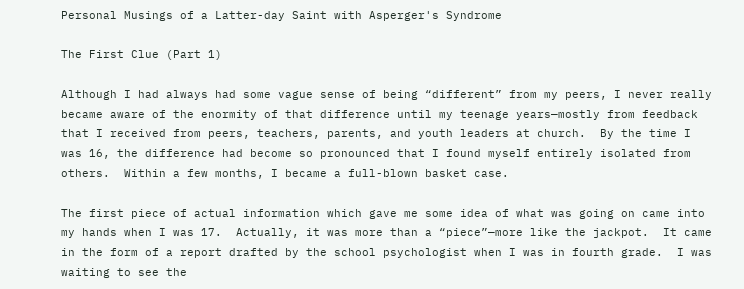Personal Musings of a Latter-day Saint with Asperger's Syndrome

The First Clue (Part 1)

Although I had always had some vague sense of being “different” from my peers, I never really became aware of the enormity of that difference until my teenage years—mostly from feedback that I received from peers, teachers, parents, and youth leaders at church.  By the time I was 16, the difference had become so pronounced that I found myself entirely isolated from others.  Within a few months, I became a full-blown basket case.

The first piece of actual information which gave me some idea of what was going on came into my hands when I was 17.  Actually, it was more than a “piece”—more like the jackpot.  It came in the form of a report drafted by the school psychologist when I was in fourth grade.  I was waiting to see the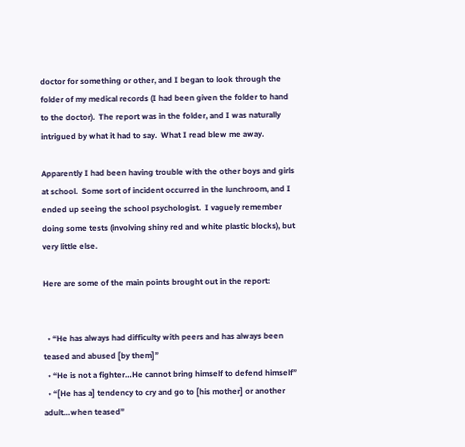doctor for something or other, and I began to look through the folder of my medical records (I had been given the folder to hand to the doctor).  The report was in the folder, and I was naturally intrigued by what it had to say.  What I read blew me away.

Apparently I had been having trouble with the other boys and girls at school.  Some sort of incident occurred in the lunchroom, and I ended up seeing the school psychologist.  I vaguely remember doing some tests (involving shiny red and white plastic blocks), but very little else.

Here are some of the main points brought out in the report:


  • “He has always had difficulty with peers and has always been teased and abused [by them]”
  • “He is not a fighter…He cannot bring himself to defend himself”
  • “[He has a] tendency to cry and go to [his mother] or another adult…when teased”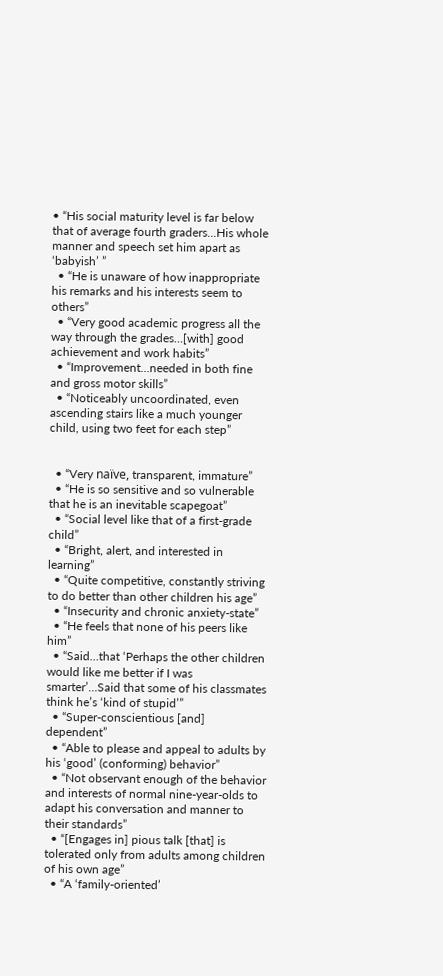• “His social maturity level is far below that of average fourth graders…His whole manner and speech set him apart as ‘babyish’ ”
  • “He is unaware of how inappropriate his remarks and his interests seem to others”
  • “Very good academic progress all the way through the grades…[with] good achievement and work habits”
  • “Improvement…needed in both fine and gross motor skills”
  • “Noticeably uncoordinated, even ascending stairs like a much younger child, using two feet for each step”


  • “Very naïve, transparent, immature”
  • “He is so sensitive and so vulnerable that he is an inevitable scapegoat”
  • “Social level like that of a first-grade child”
  • “Bright, alert, and interested in learning”
  • “Quite competitive, constantly striving to do better than other children his age”
  • “Insecurity and chronic anxiety-state”
  • “He feels that none of his peers like him”
  • “Said…that ‘Perhaps the other children would like me better if I was smarter’…Said that some of his classmates think he’s ‘kind of stupid’”
  • “Super-conscientious [and] dependent”
  • “Able to please and appeal to adults by his ‘good’ (conforming) behavior”
  • “Not observant enough of the behavior and interests of normal nine-year-olds to adapt his conversation and manner to their standards”
  • “[Engages in] pious talk [that] is tolerated only from adults among children of his own age”
  • “A ‘family-oriented’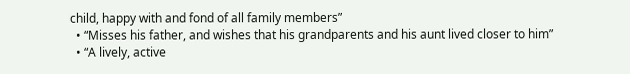child, happy with and fond of all family members”
  • “Misses his father, and wishes that his grandparents and his aunt lived closer to him”
  • “A lively, active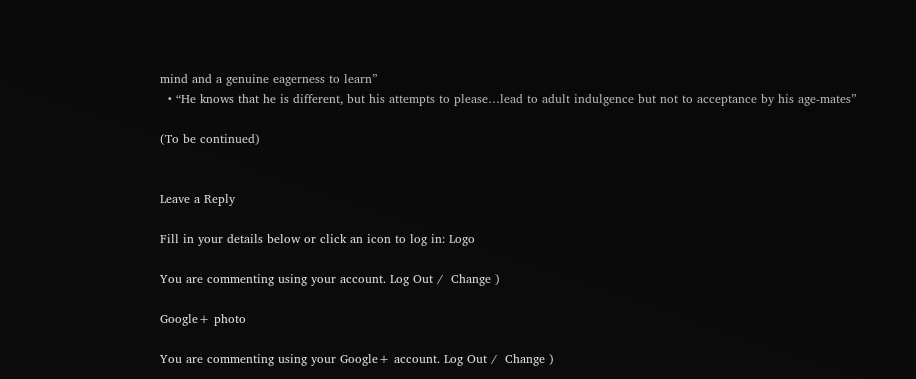mind and a genuine eagerness to learn”
  • “He knows that he is different, but his attempts to please…lead to adult indulgence but not to acceptance by his age-mates”

(To be continued)


Leave a Reply

Fill in your details below or click an icon to log in: Logo

You are commenting using your account. Log Out /  Change )

Google+ photo

You are commenting using your Google+ account. Log Out /  Change )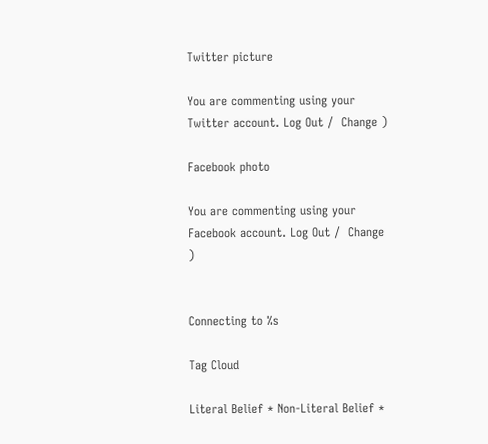Twitter picture

You are commenting using your Twitter account. Log Out /  Change )

Facebook photo

You are commenting using your Facebook account. Log Out /  Change )


Connecting to %s

Tag Cloud

Literal Belief * Non-Literal Belief *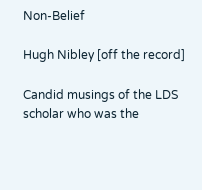Non-Belief

Hugh Nibley [off the record]

Candid musings of the LDS scholar who was the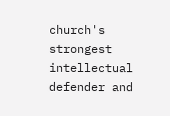church's strongest intellectual defender and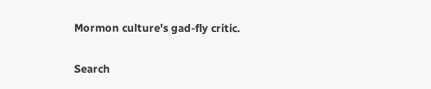Mormon culture's gad-fly critic.

Search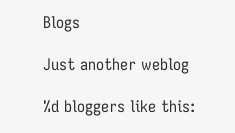Blogs

Just another weblog

%d bloggers like this: